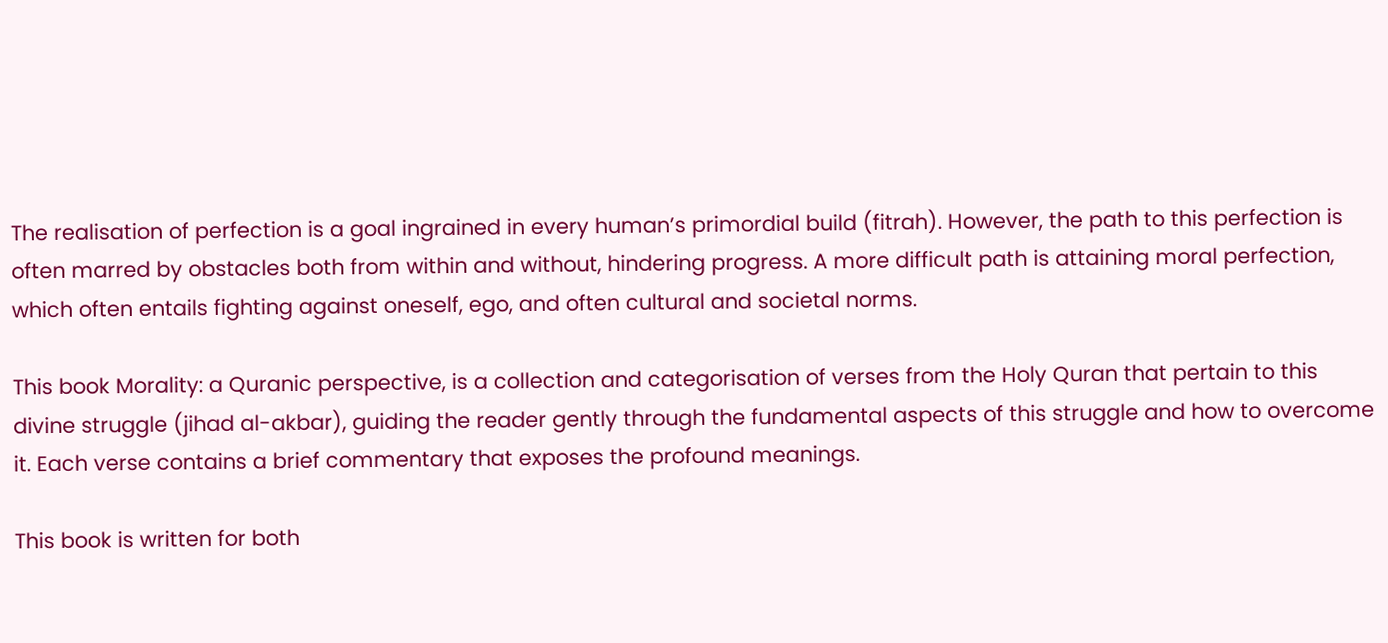The realisation of perfection is a goal ingrained in every human’s primordial build (fitrah). However, the path to this perfection is often marred by obstacles both from within and without, hindering progress. A more difficult path is attaining moral perfection, which often entails fighting against oneself, ego, and often cultural and societal norms.

This book Morality: a Quranic perspective, is a collection and categorisation of verses from the Holy Quran that pertain to this divine struggle (jihad al-akbar), guiding the reader gently through the fundamental aspects of this struggle and how to overcome it. Each verse contains a brief commentary that exposes the profound meanings.

This book is written for both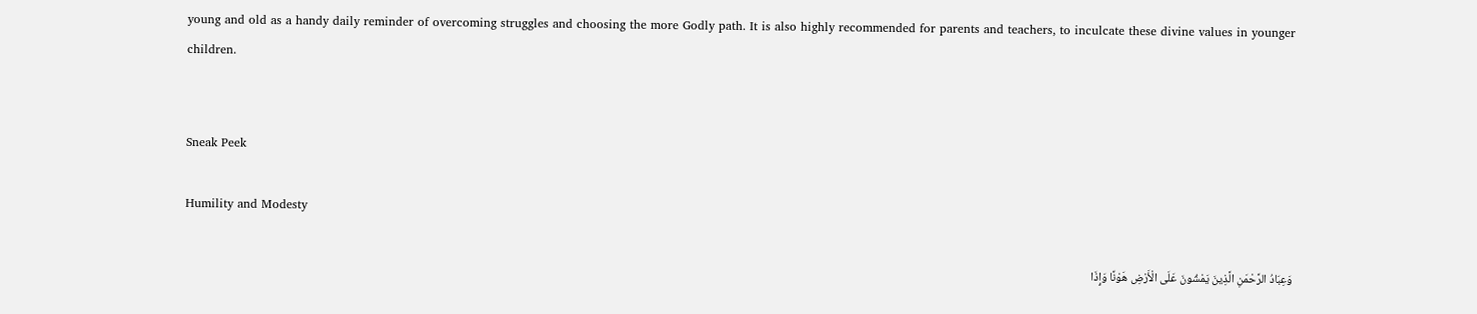young and old as a handy daily reminder of overcoming struggles and choosing the more Godly path. It is also highly recommended for parents and teachers, to inculcate these divine values in younger children.


Sneak Peek

Humility and Modesty

وَعِبَادُ الرَّحْمَنِ الَّذِينَ يَمْشُونَ عَلَى الْأَرْضِ هَوْنًا وَإِذَا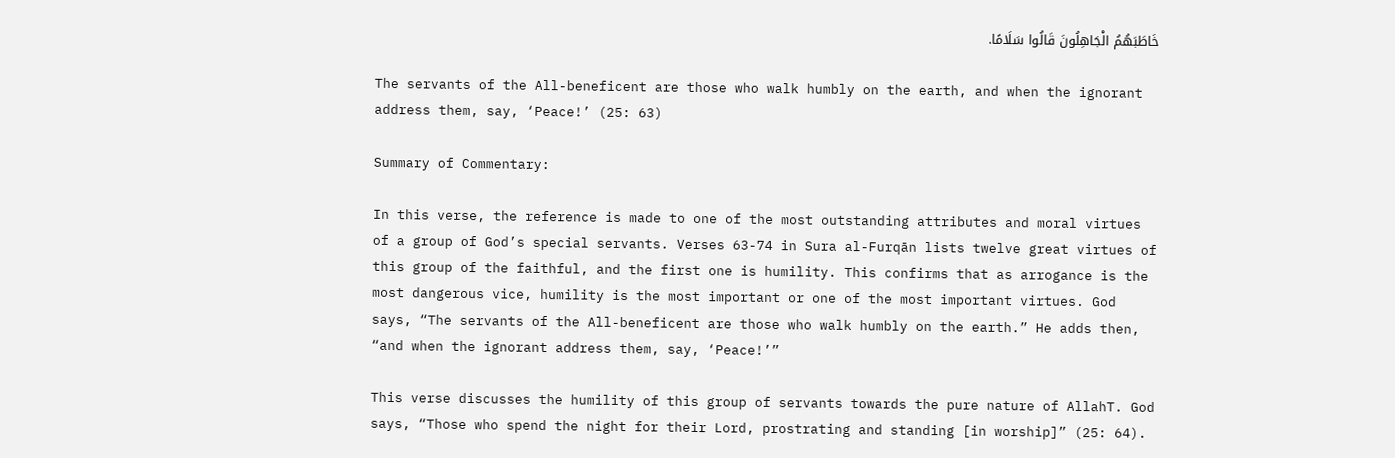خَاطَبَهُمُ الْجَاهِلُونَ قَالُوا سَلَامًا.

The servants of the All-beneficent are those who walk humbly on the earth, and when the ignorant address them, say, ‘Peace!’ (25: 63)

Summary of Commentary:

In this verse, the reference is made to one of the most outstanding attributes and moral virtues of a group of God’s special servants. Verses 63-74 in Sura al-Furqān lists twelve great virtues of this group of the faithful, and the first one is humility. This confirms that as arrogance is the most dangerous vice, humility is the most important or one of the most important virtues. God says, “The servants of the All-beneficent are those who walk humbly on the earth.” He adds then, “and when the ignorant address them, say, ‘Peace!’”

This verse discusses the humility of this group of servants towards the pure nature of AllahT. God says, “Those who spend the night for their Lord, prostrating and standing [in worship]” (25: 64).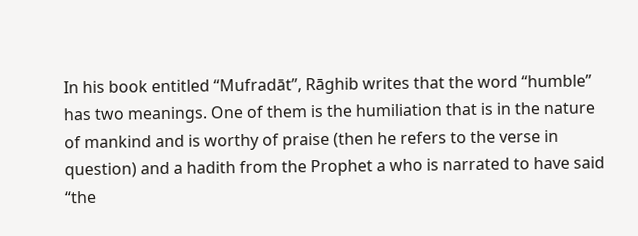In his book entitled “Mufradāt”, Rāghib writes that the word “humble” has two meanings. One of them is the humiliation that is in the nature of mankind and is worthy of praise (then he refers to the verse in question) and a hadith from the Prophet a who is narrated to have said “the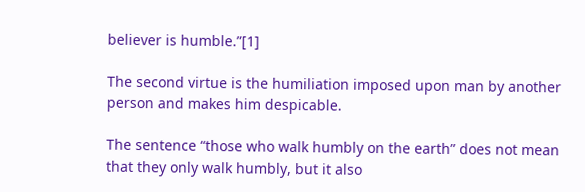believer is humble.”[1]

The second virtue is the humiliation imposed upon man by another person and makes him despicable.

The sentence “those who walk humbly on the earth” does not mean that they only walk humbly, but it also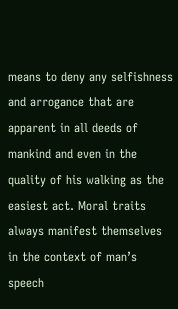means to deny any selfishness and arrogance that are apparent in all deeds of mankind and even in the quality of his walking as the easiest act. Moral traits always manifest themselves in the context of man’s speech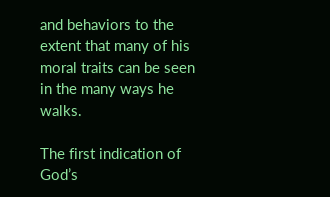and behaviors to the extent that many of his moral traits can be seen in the many ways he walks.

The first indication of God’s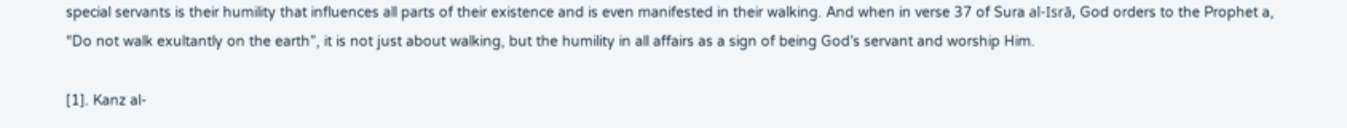special servants is their humility that influences all parts of their existence and is even manifested in their walking. And when in verse 37 of Sura al-Isrā, God orders to the Prophet a, “Do not walk exultantly on the earth”, it is not just about walking, but the humility in all affairs as a sign of being God’s servant and worship Him.

[1]. Kanz al-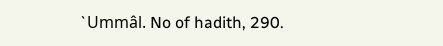`Ummâl. No of hadith, 290.